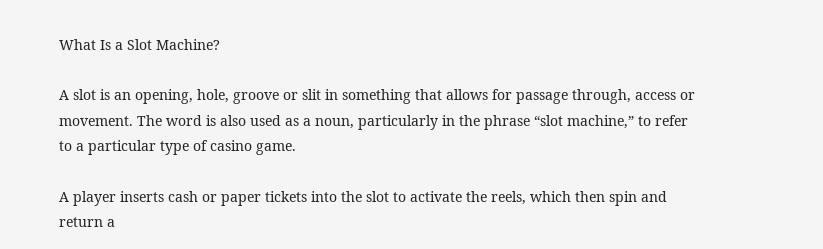What Is a Slot Machine?

A slot is an opening, hole, groove or slit in something that allows for passage through, access or movement. The word is also used as a noun, particularly in the phrase “slot machine,” to refer to a particular type of casino game.

A player inserts cash or paper tickets into the slot to activate the reels, which then spin and return a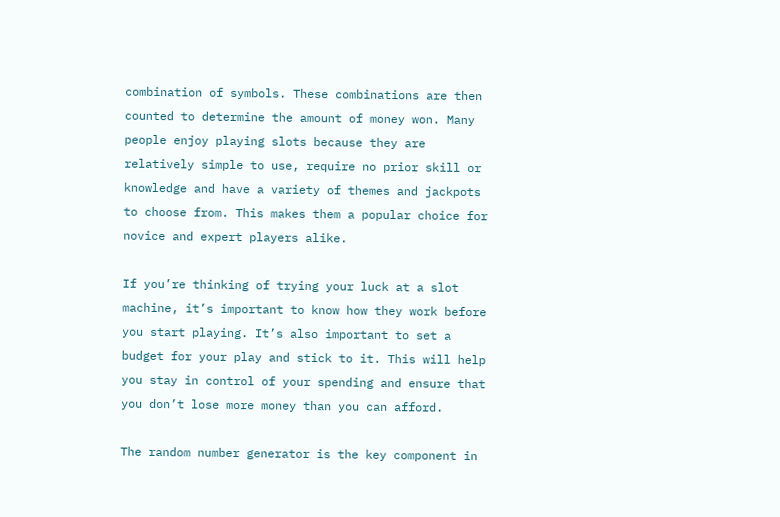combination of symbols. These combinations are then counted to determine the amount of money won. Many people enjoy playing slots because they are relatively simple to use, require no prior skill or knowledge and have a variety of themes and jackpots to choose from. This makes them a popular choice for novice and expert players alike.

If you’re thinking of trying your luck at a slot machine, it’s important to know how they work before you start playing. It’s also important to set a budget for your play and stick to it. This will help you stay in control of your spending and ensure that you don’t lose more money than you can afford.

The random number generator is the key component in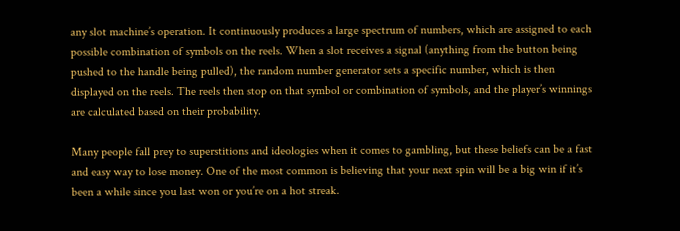any slot machine’s operation. It continuously produces a large spectrum of numbers, which are assigned to each possible combination of symbols on the reels. When a slot receives a signal (anything from the button being pushed to the handle being pulled), the random number generator sets a specific number, which is then displayed on the reels. The reels then stop on that symbol or combination of symbols, and the player’s winnings are calculated based on their probability.

Many people fall prey to superstitions and ideologies when it comes to gambling, but these beliefs can be a fast and easy way to lose money. One of the most common is believing that your next spin will be a big win if it’s been a while since you last won or you’re on a hot streak.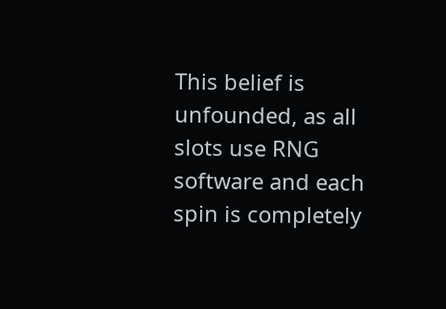This belief is unfounded, as all slots use RNG software and each spin is completely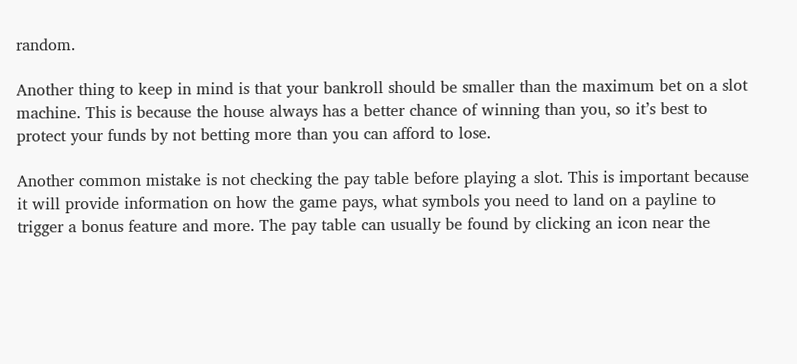random.

Another thing to keep in mind is that your bankroll should be smaller than the maximum bet on a slot machine. This is because the house always has a better chance of winning than you, so it’s best to protect your funds by not betting more than you can afford to lose.

Another common mistake is not checking the pay table before playing a slot. This is important because it will provide information on how the game pays, what symbols you need to land on a payline to trigger a bonus feature and more. The pay table can usually be found by clicking an icon near the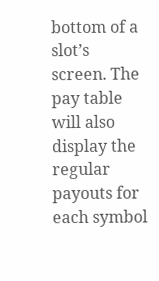bottom of a slot’s screen. The pay table will also display the regular payouts for each symbol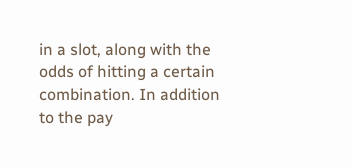in a slot, along with the odds of hitting a certain combination. In addition to the pay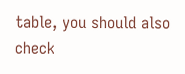table, you should also check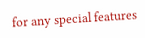for any special features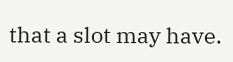that a slot may have.